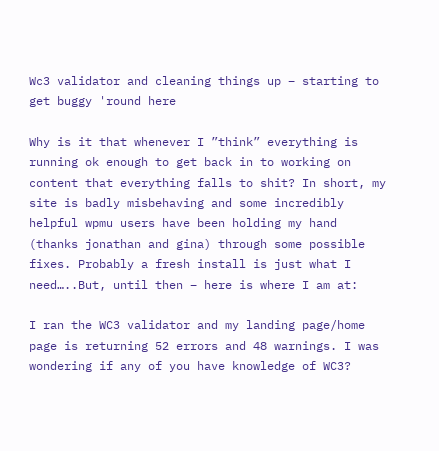Wc3 validator and cleaning things up – starting to get buggy 'round here

Why is it that whenever I ”think” everything is running ok enough to get back in to working on content that everything falls to shit? In short, my site is badly misbehaving and some incredibly helpful wpmu users have been holding my hand (thanks jonathan and gina) through some possible fixes. Probably a fresh install is just what I need…..But, until then – here is where I am at:

I ran the WC3 validator and my landing page/home page is returning 52 errors and 48 warnings. I was wondering if any of you have knowledge of WC3?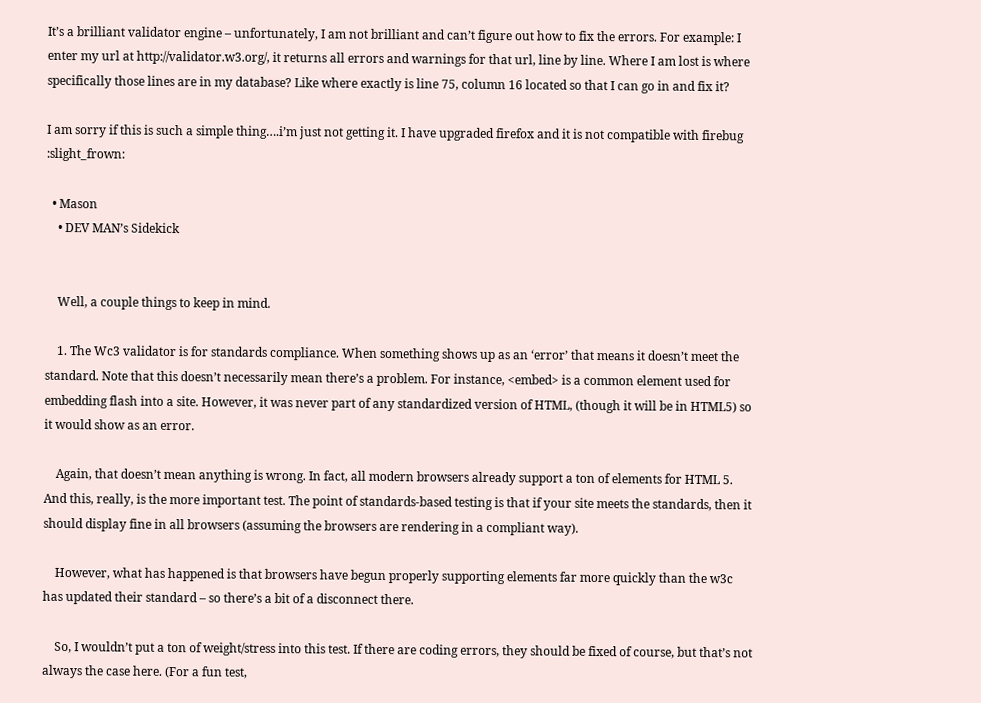It’s a brilliant validator engine – unfortunately, I am not brilliant and can’t figure out how to fix the errors. For example: I enter my url at http://validator.w3.org/, it returns all errors and warnings for that url, line by line. Where I am lost is where specifically those lines are in my database? Like where exactly is line 75, column 16 located so that I can go in and fix it?

I am sorry if this is such a simple thing….i’m just not getting it. I have upgraded firefox and it is not compatible with firebug :slight_frown:

  • Mason
    • DEV MAN’s Sidekick


    Well, a couple things to keep in mind.

    1. The Wc3 validator is for standards compliance. When something shows up as an ‘error’ that means it doesn’t meet the standard. Note that this doesn’t necessarily mean there’s a problem. For instance, <embed> is a common element used for embedding flash into a site. However, it was never part of any standardized version of HTML, (though it will be in HTML5) so it would show as an error.

    Again, that doesn’t mean anything is wrong. In fact, all modern browsers already support a ton of elements for HTML 5. And this, really, is the more important test. The point of standards-based testing is that if your site meets the standards, then it should display fine in all browsers (assuming the browsers are rendering in a compliant way).

    However, what has happened is that browsers have begun properly supporting elements far more quickly than the w3c has updated their standard – so there’s a bit of a disconnect there.

    So, I wouldn’t put a ton of weight/stress into this test. If there are coding errors, they should be fixed of course, but that’s not always the case here. (For a fun test,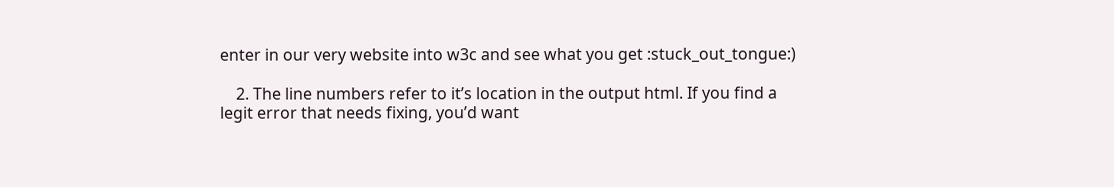enter in our very website into w3c and see what you get :stuck_out_tongue:)

    2. The line numbers refer to it’s location in the output html. If you find a legit error that needs fixing, you’d want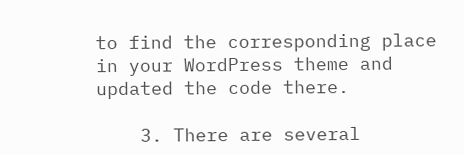to find the corresponding place in your WordPress theme and updated the code there.

    3. There are several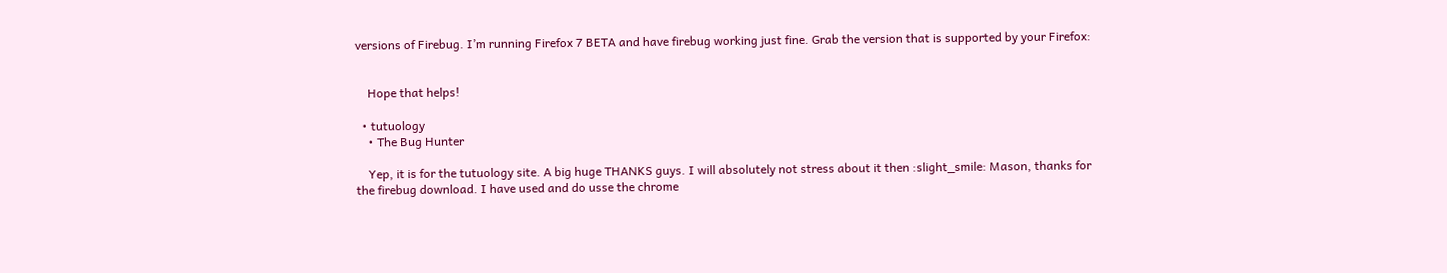versions of Firebug. I’m running Firefox 7 BETA and have firebug working just fine. Grab the version that is supported by your Firefox:


    Hope that helps!

  • tutuology
    • The Bug Hunter

    Yep, it is for the tutuology site. A big huge THANKS guys. I will absolutely not stress about it then :slight_smile: Mason, thanks for the firebug download. I have used and do usse the chrome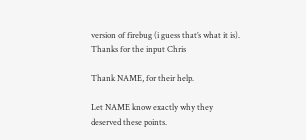version of firebug (i guess that’s what it is). Thanks for the input Chris

Thank NAME, for their help.

Let NAME know exactly why they deserved these points.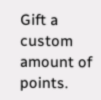Gift a custom amount of points.